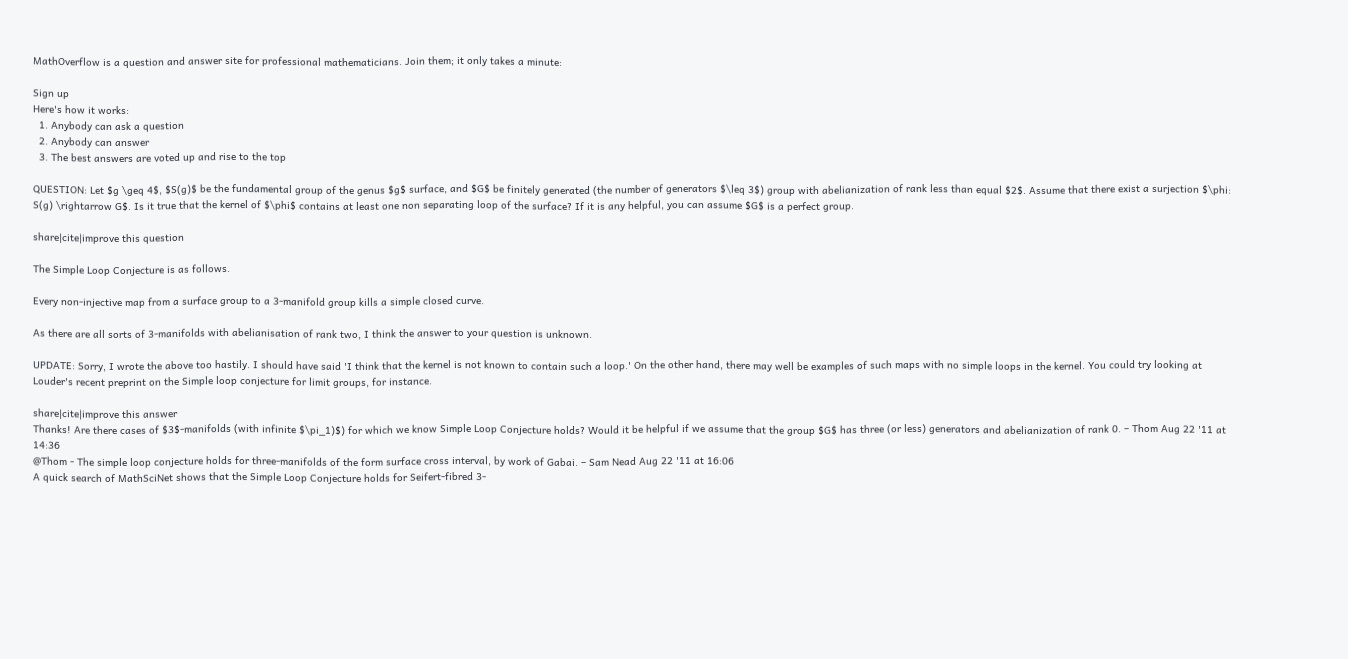MathOverflow is a question and answer site for professional mathematicians. Join them; it only takes a minute:

Sign up
Here's how it works:
  1. Anybody can ask a question
  2. Anybody can answer
  3. The best answers are voted up and rise to the top

QUESTION: Let $g \geq 4$, $S(g)$ be the fundamental group of the genus $g$ surface, and $G$ be finitely generated (the number of generators $\leq 3$) group with abelianization of rank less than equal $2$. Assume that there exist a surjection $\phi: S(g) \rightarrow G$. Is it true that the kernel of $\phi$ contains at least one non separating loop of the surface? If it is any helpful, you can assume $G$ is a perfect group.

share|cite|improve this question

The Simple Loop Conjecture is as follows.

Every non-injective map from a surface group to a 3-manifold group kills a simple closed curve.

As there are all sorts of 3-manifolds with abelianisation of rank two, I think the answer to your question is unknown.

UPDATE: Sorry, I wrote the above too hastily. I should have said 'I think that the kernel is not known to contain such a loop.' On the other hand, there may well be examples of such maps with no simple loops in the kernel. You could try looking at Louder's recent preprint on the Simple loop conjecture for limit groups, for instance.

share|cite|improve this answer
Thanks! Are there cases of $3$-manifolds (with infinite $\pi_1)$) for which we know Simple Loop Conjecture holds? Would it be helpful if we assume that the group $G$ has three (or less) generators and abelianization of rank 0. – Thom Aug 22 '11 at 14:36
@Thom - The simple loop conjecture holds for three-manifolds of the form surface cross interval, by work of Gabai. – Sam Nead Aug 22 '11 at 16:06
A quick search of MathSciNet shows that the Simple Loop Conjecture holds for Seifert-fibred 3-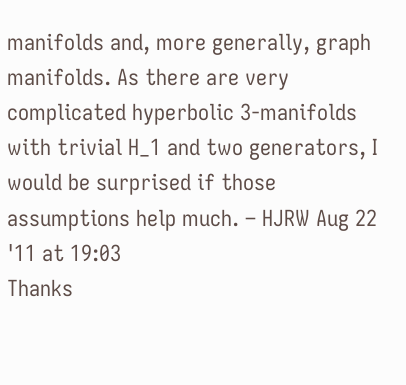manifolds and, more generally, graph manifolds. As there are very complicated hyperbolic 3-manifolds with trivial H_1 and two generators, I would be surprised if those assumptions help much. – HJRW Aug 22 '11 at 19:03
Thanks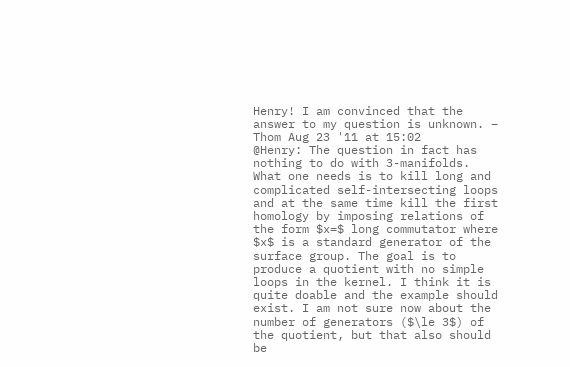Henry! I am convinced that the answer to my question is unknown. – Thom Aug 23 '11 at 15:02
@Henry: The question in fact has nothing to do with 3-manifolds. What one needs is to kill long and complicated self-intersecting loops and at the same time kill the first homology by imposing relations of the form $x=$ long commutator where $x$ is a standard generator of the surface group. The goal is to produce a quotient with no simple loops in the kernel. I think it is quite doable and the example should exist. I am not sure now about the number of generators ($\le 3$) of the quotient, but that also should be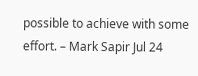possible to achieve with some effort. – Mark Sapir Jul 24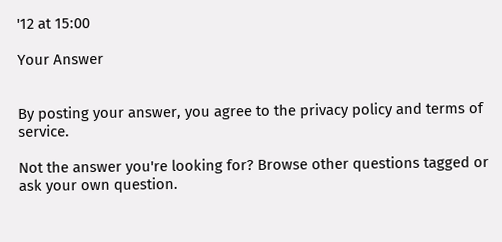'12 at 15:00

Your Answer


By posting your answer, you agree to the privacy policy and terms of service.

Not the answer you're looking for? Browse other questions tagged or ask your own question.